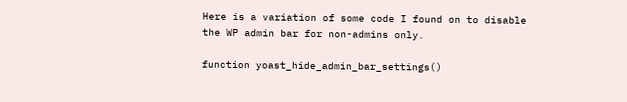Here is a variation of some code I found on to disable the WP admin bar for non-admins only.

function yoast_hide_admin_bar_settings()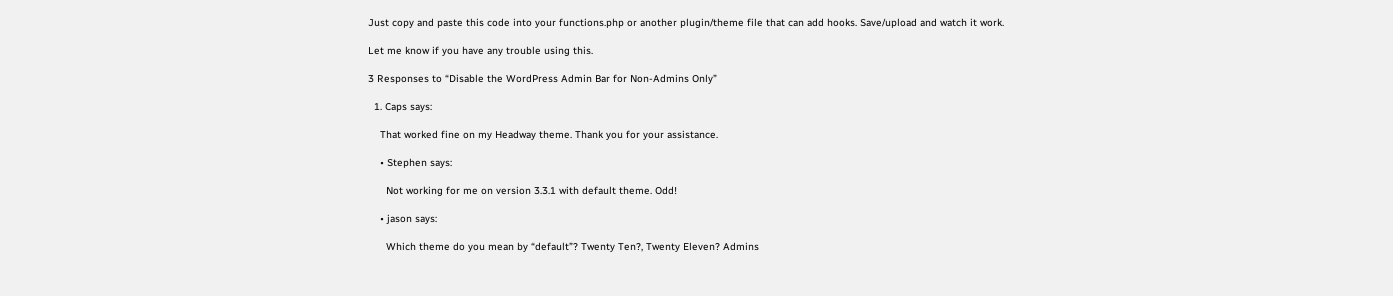Just copy and paste this code into your functions.php or another plugin/theme file that can add hooks. Save/upload and watch it work.

Let me know if you have any trouble using this.

3 Responses to “Disable the WordPress Admin Bar for Non-Admins Only”

  1. Caps says:

    That worked fine on my Headway theme. Thank you for your assistance.

    • Stephen says:

      Not working for me on version 3.3.1 with default theme. Odd!

    • jason says:

      Which theme do you mean by “default”? Twenty Ten?, Twenty Eleven? Admins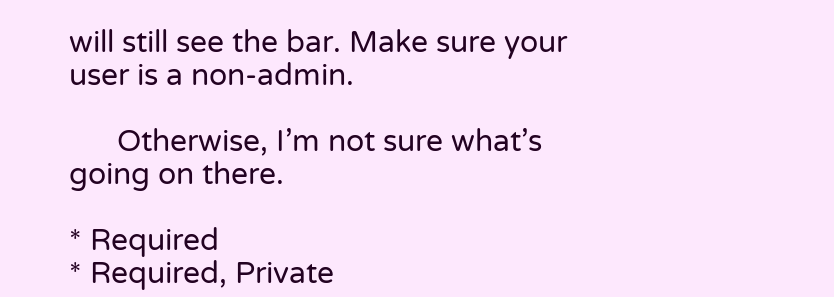will still see the bar. Make sure your user is a non-admin.

      Otherwise, I’m not sure what’s going on there.

* Required
* Required, Private